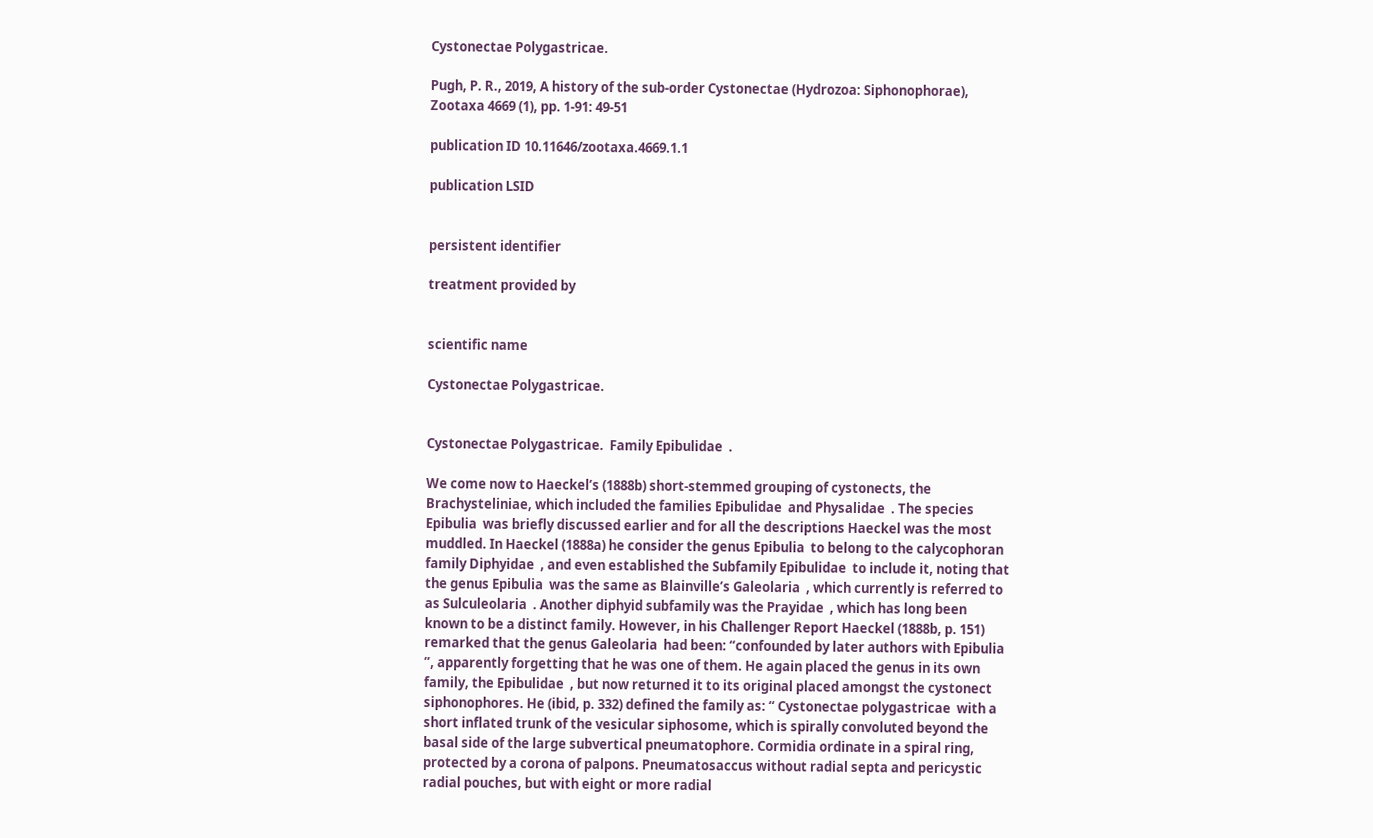Cystonectae Polygastricae.

Pugh, P. R., 2019, A history of the sub-order Cystonectae (Hydrozoa: Siphonophorae), Zootaxa 4669 (1), pp. 1-91: 49-51

publication ID 10.11646/zootaxa.4669.1.1

publication LSID


persistent identifier

treatment provided by


scientific name

Cystonectae Polygastricae.


Cystonectae Polygastricae.  Family Epibulidae  .

We come now to Haeckel’s (1888b) short-stemmed grouping of cystonects, the Brachysteliniae, which included the families Epibulidae  and Physalidae  . The species Epibulia  was briefly discussed earlier and for all the descriptions Haeckel was the most muddled. In Haeckel (1888a) he consider the genus Epibulia  to belong to the calycophoran family Diphyidae  , and even established the Subfamily Epibulidae  to include it, noting that the genus Epibulia  was the same as Blainville’s Galeolaria  , which currently is referred to as Sulculeolaria  . Another diphyid subfamily was the Prayidae  , which has long been known to be a distinct family. However, in his Challenger Report Haeckel (1888b, p. 151) remarked that the genus Galeolaria  had been: “confounded by later authors with Epibulia  ”, apparently forgetting that he was one of them. He again placed the genus in its own family, the Epibulidae  , but now returned it to its original placed amongst the cystonect siphonophores. He (ibid, p. 332) defined the family as: “ Cystonectae polygastricae  with a short inflated trunk of the vesicular siphosome, which is spirally convoluted beyond the basal side of the large subvertical pneumatophore. Cormidia ordinate in a spiral ring, protected by a corona of palpons. Pneumatosaccus without radial septa and pericystic radial pouches, but with eight or more radial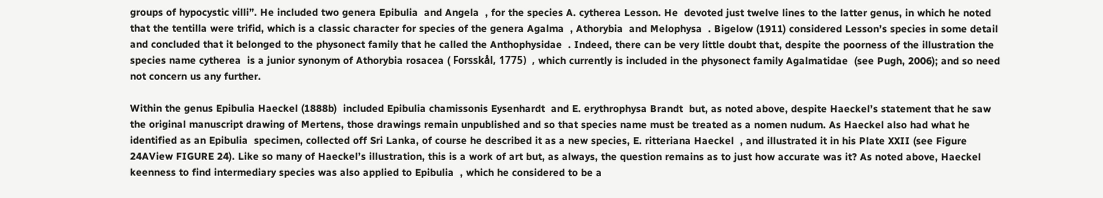groups of hypocystic villi”. He included two genera Epibulia  and Angela  , for the species A. cytherea Lesson. He  devoted just twelve lines to the latter genus, in which he noted that the tentilla were trifid, which is a classic character for species of the genera Agalma  , Athorybia  and Melophysa  . Bigelow (1911) considered Lesson’s species in some detail and concluded that it belonged to the physonect family that he called the Anthophysidae  . Indeed, there can be very little doubt that, despite the poorness of the illustration the species name cytherea  is a junior synonym of Athorybia rosacea ( Forsskål, 1775)  , which currently is included in the physonect family Agalmatidae  (see Pugh, 2006); and so need not concern us any further.

Within the genus Epibulia Haeckel (1888b)  included Epibulia chamissonis Eysenhardt  and E. erythrophysa Brandt  but, as noted above, despite Haeckel’s statement that he saw the original manuscript drawing of Mertens, those drawings remain unpublished and so that species name must be treated as a nomen nudum. As Haeckel also had what he identified as an Epibulia  specimen, collected off Sri Lanka, of course he described it as a new species, E. ritteriana Haeckel  , and illustrated it in his Plate XXII (see Figure 24AView FIGURE 24). Like so many of Haeckel’s illustration, this is a work of art but, as always, the question remains as to just how accurate was it? As noted above, Haeckel keenness to find intermediary species was also applied to Epibulia  , which he considered to be a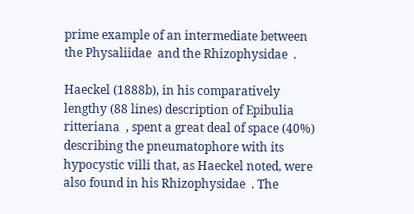prime example of an intermediate between the Physaliidae  and the Rhizophysidae  .

Haeckel (1888b), in his comparatively lengthy (88 lines) description of Epibulia ritteriana  , spent a great deal of space (40%) describing the pneumatophore with its hypocystic villi that, as Haeckel noted, were also found in his Rhizophysidae  . The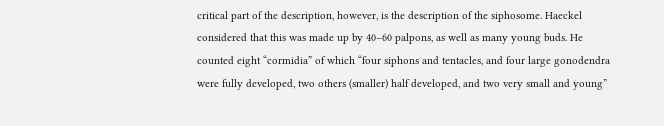critical part of the description, however, is the description of the siphosome. Haeckel considered that this was made up by 40–60 palpons, as well as many young buds. He counted eight “cormidia” of which “four siphons and tentacles, and four large gonodendra were fully developed, two others (smaller) half developed, and two very small and young”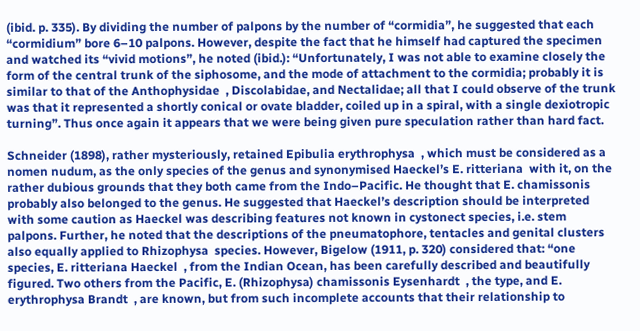(ibid. p. 335). By dividing the number of palpons by the number of “cormidia”, he suggested that each “cormidium” bore 6–10 palpons. However, despite the fact that he himself had captured the specimen and watched its “vivid motions”, he noted (ibid.): “Unfortunately, I was not able to examine closely the form of the central trunk of the siphosome, and the mode of attachment to the cormidia; probably it is similar to that of the Anthophysidae  , Discolabidae, and Nectalidae; all that I could observe of the trunk was that it represented a shortly conical or ovate bladder, coiled up in a spiral, with a single dexiotropic turning”. Thus once again it appears that we were being given pure speculation rather than hard fact.

Schneider (1898), rather mysteriously, retained Epibulia erythrophysa  , which must be considered as a nomen nudum, as the only species of the genus and synonymised Haeckel’s E. ritteriana  with it, on the rather dubious grounds that they both came from the Indo–Pacific. He thought that E. chamissonis  probably also belonged to the genus. He suggested that Haeckel’s description should be interpreted with some caution as Haeckel was describing features not known in cystonect species, i.e. stem palpons. Further, he noted that the descriptions of the pneumatophore, tentacles and genital clusters also equally applied to Rhizophysa  species. However, Bigelow (1911, p. 320) considered that: “one species, E. ritteriana Haeckel  , from the Indian Ocean, has been carefully described and beautifully figured. Two others from the Pacific, E. (Rhizophysa) chamissonis Eysenhardt  , the type, and E. erythrophysa Brandt  , are known, but from such incomplete accounts that their relationship to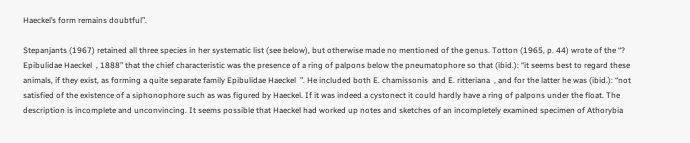Haeckel’s form remains doubtful”.

Stepanjants (1967) retained all three species in her systematic list (see below), but otherwise made no mentioned of the genus. Totton (1965, p. 44) wrote of the “? Epibulidae Haeckel  , 1888” that the chief characteristic was the presence of a ring of palpons below the pneumatophore so that (ibid.): “it seems best to regard these animals, if they exist, as forming a quite separate family Epibulidae Haeckel  ”. He included both E. chamissonis  and E. ritteriana  , and for the latter he was (ibid.): “not satisfied of the existence of a siphonophore such as was figured by Haeckel. If it was indeed a cystonect it could hardly have a ring of palpons under the float. The description is incomplete and unconvincing. It seems possible that Haeckel had worked up notes and sketches of an incompletely examined specimen of Athorybia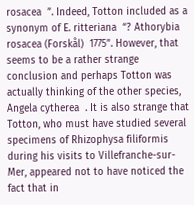rosacea  ”. Indeed, Totton included as a synonym of E. ritteriana  “? Athorybia rosacea (Forskål)  1775”. However, that seems to be a rather strange conclusion and perhaps Totton was actually thinking of the other species, Angela cytherea  . It is also strange that Totton, who must have studied several specimens of Rhizophysa filiformis  during his visits to Villefranche-sur-Mer, appeared not to have noticed the fact that in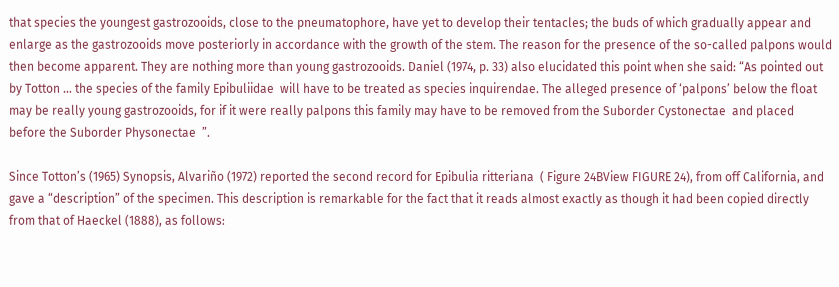that species the youngest gastrozooids, close to the pneumatophore, have yet to develop their tentacles; the buds of which gradually appear and enlarge as the gastrozooids move posteriorly in accordance with the growth of the stem. The reason for the presence of the so-called palpons would then become apparent. They are nothing more than young gastrozooids. Daniel (1974, p. 33) also elucidated this point when she said: “As pointed out by Totton … the species of the family Epibuliidae  will have to be treated as species inquirendae. The alleged presence of ‘palpons’ below the float may be really young gastrozooids, for if it were really palpons this family may have to be removed from the Suborder Cystonectae  and placed before the Suborder Physonectae  ”.

Since Totton’s (1965) Synopsis, Alvariño (1972) reported the second record for Epibulia ritteriana  ( Figure 24BView FIGURE 24), from off California, and gave a “description” of the specimen. This description is remarkable for the fact that it reads almost exactly as though it had been copied directly from that of Haeckel (1888), as follows: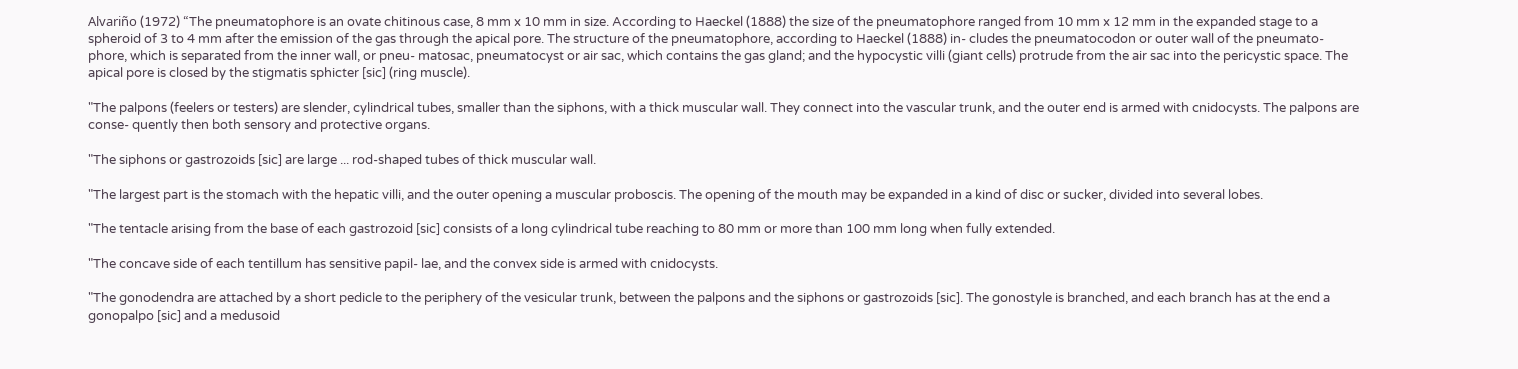Alvariño (1972) “The pneumatophore is an ovate chitinous case, 8 mm x 10 mm in size. According to Haeckel (1888) the size of the pneumatophore ranged from 10 mm x 12 mm in the expanded stage to a spheroid of 3 to 4 mm after the emission of the gas through the apical pore. The structure of the pneumatophore, according to Haeckel (1888) in- cludes the pneumatocodon or outer wall of the pneumato- phore, which is separated from the inner wall, or pneu- matosac, pneumatocyst or air sac, which contains the gas gland; and the hypocystic villi (giant cells) protrude from the air sac into the pericystic space. The apical pore is closed by the stigmatis sphicter [sic] (ring muscle).

"The palpons (feelers or testers) are slender, cylindrical tubes, smaller than the siphons, with a thick muscular wall. They connect into the vascular trunk, and the outer end is armed with cnidocysts. The palpons are conse- quently then both sensory and protective organs.

"The siphons or gastrozoids [sic] are large ... rod-shaped tubes of thick muscular wall.

"The largest part is the stomach with the hepatic villi, and the outer opening a muscular proboscis. The opening of the mouth may be expanded in a kind of disc or sucker, divided into several lobes.

"The tentacle arising from the base of each gastrozoid [sic] consists of a long cylindrical tube reaching to 80 mm or more than 100 mm long when fully extended.

"The concave side of each tentillum has sensitive papil- lae, and the convex side is armed with cnidocysts.

"The gonodendra are attached by a short pedicle to the periphery of the vesicular trunk, between the palpons and the siphons or gastrozoids [sic]. The gonostyle is branched, and each branch has at the end a gonopalpo [sic] and a medusoid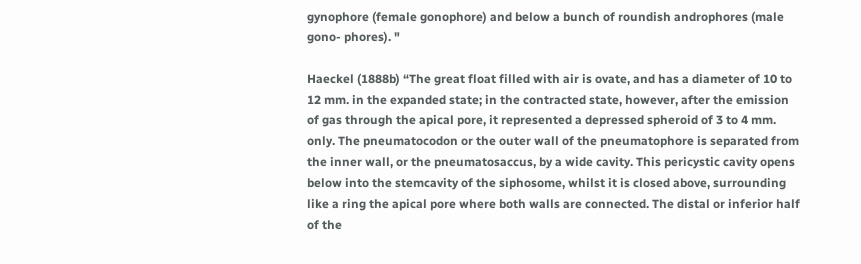gynophore (female gonophore) and below a bunch of roundish androphores (male gono- phores). "

Haeckel (1888b) “The great float filled with air is ovate, and has a diameter of 10 to 12 mm. in the expanded state; in the contracted state, however, after the emission of gas through the apical pore, it represented a depressed spheroid of 3 to 4 mm. only. The pneumatocodon or the outer wall of the pneumatophore is separated from the inner wall, or the pneumatosaccus, by a wide cavity. This pericystic cavity opens below into the stemcavity of the siphosome, whilst it is closed above, surrounding like a ring the apical pore where both walls are connected. The distal or inferior half of the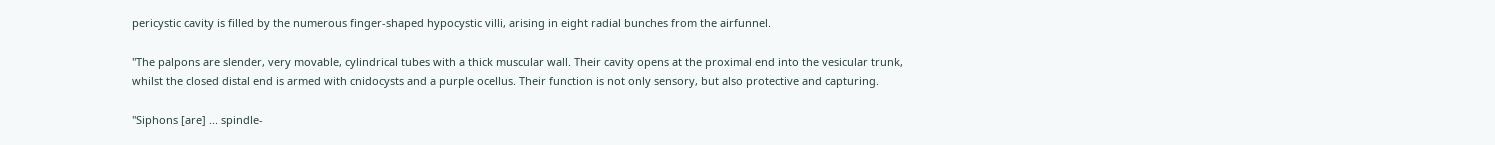pericystic cavity is filled by the numerous finger-shaped hypocystic villi, arising in eight radial bunches from the airfunnel.

"The palpons are slender, very movable, cylindrical tubes with a thick muscular wall. Their cavity opens at the proximal end into the vesicular trunk, whilst the closed distal end is armed with cnidocysts and a purple ocellus. Their function is not only sensory, but also protective and capturing.

"Siphons [are] ... spindle-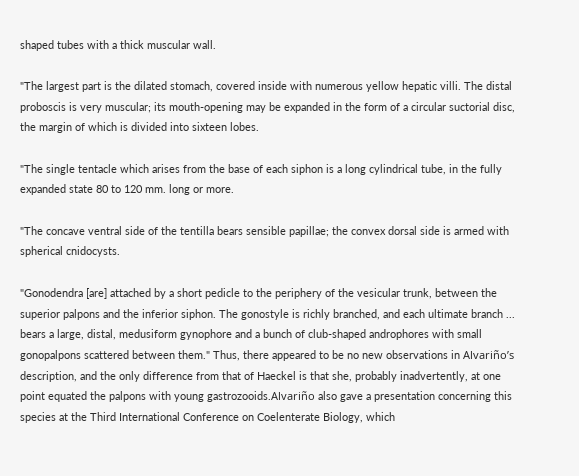shaped tubes with a thick muscular wall.

"The largest part is the dilated stomach, covered inside with numerous yellow hepatic villi. The distal proboscis is very muscular; its mouth-opening may be expanded in the form of a circular suctorial disc, the margin of which is divided into sixteen lobes.

"The single tentacle which arises from the base of each siphon is a long cylindrical tube, in the fully expanded state 80 to 120 mm. long or more.

"The concave ventral side of the tentilla bears sensible papillae; the convex dorsal side is armed with spherical cnidocysts.

"Gonodendra [are] attached by a short pedicle to the periphery of the vesicular trunk, between the superior palpons and the inferior siphon. The gonostyle is richly branched, and each ultimate branch ... bears a large, distal, medusiform gynophore and a bunch of club-shaped androphores with small gonopalpons scattered between them." Thus, there appeared to be no new observations in Alvariño’s description, and the only difference from that of Haeckel is that she, probably inadvertently, at one point equated the palpons with young gastrozooids.Alvariño also gave a presentation concerning this species at the Third International Conference on Coelenterate Biology, which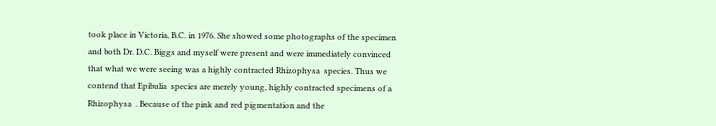took place in Victoria, B.C. in 1976. She showed some photographs of the specimen and both Dr. D.C. Biggs and myself were present and were immediately convinced that what we were seeing was a highly contracted Rhizophysa  species. Thus we contend that Epibulia  species are merely young, highly contracted specimens of a Rhizophysa  . Because of the pink and red pigmentation and the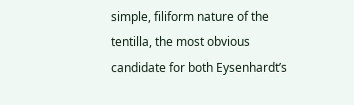simple, filiform nature of the tentilla, the most obvious candidate for both Eysenhardt’s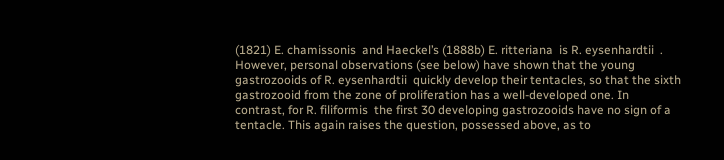(1821) E. chamissonis  and Haeckel’s (1888b) E. ritteriana  is R. eysenhardtii  . However, personal observations (see below) have shown that the young gastrozooids of R. eysenhardtii  quickly develop their tentacles, so that the sixth gastrozooid from the zone of proliferation has a well-developed one. In contrast, for R. filiformis  the first 30 developing gastrozooids have no sign of a tentacle. This again raises the question, possessed above, as to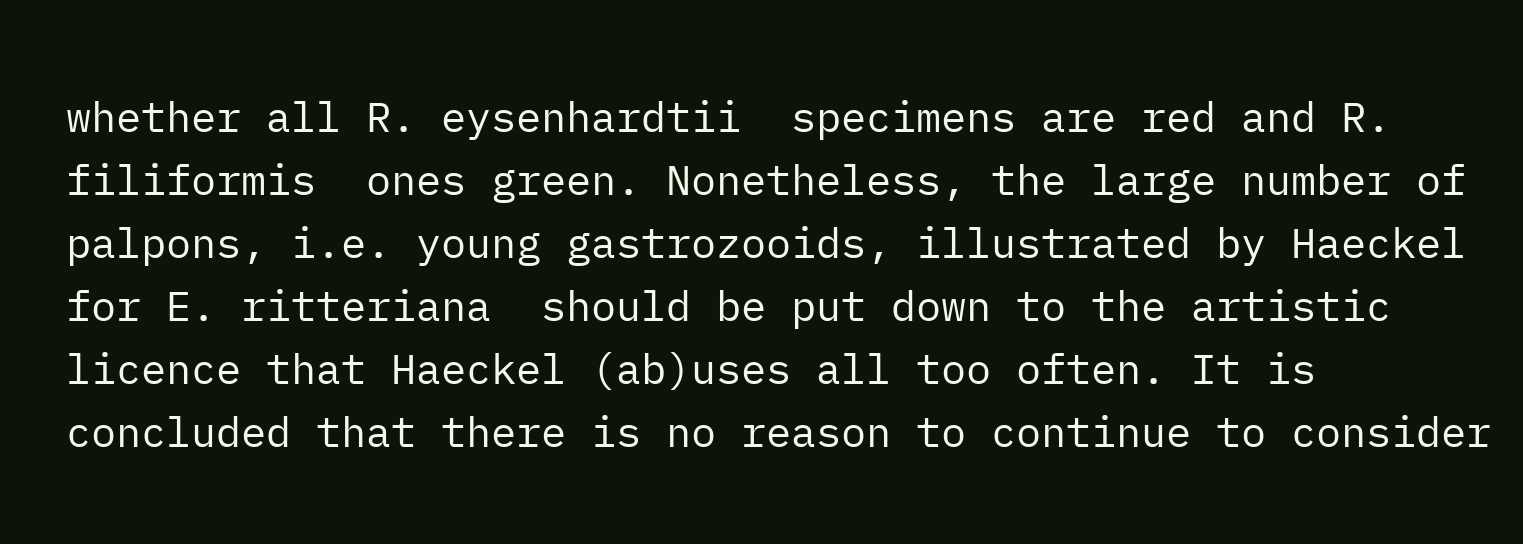whether all R. eysenhardtii  specimens are red and R. filiformis  ones green. Nonetheless, the large number of palpons, i.e. young gastrozooids, illustrated by Haeckel for E. ritteriana  should be put down to the artistic licence that Haeckel (ab)uses all too often. It is concluded that there is no reason to continue to consider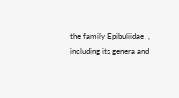the family Epibuliidae  , including its genera and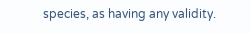species, as having any validity.